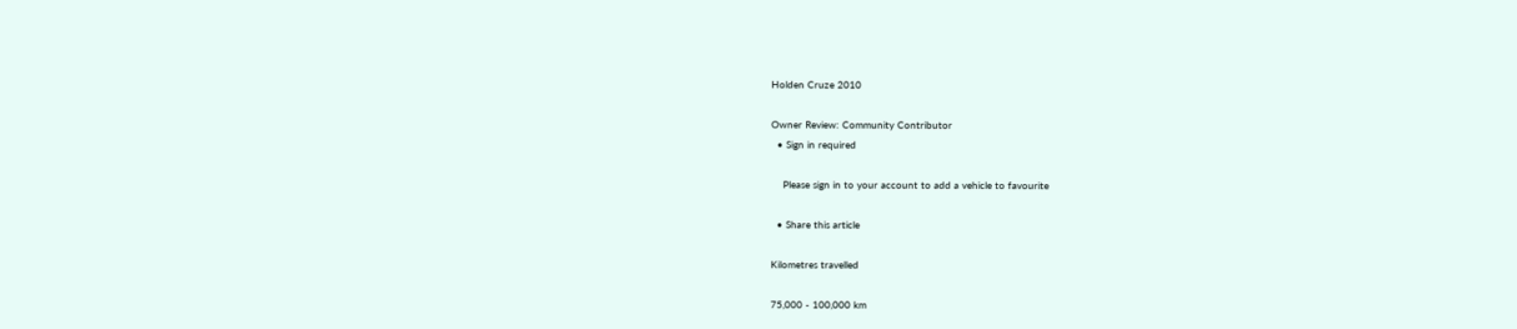Holden Cruze 2010

Owner Review: Community Contributor
  • Sign in required

    Please sign in to your account to add a vehicle to favourite

  • Share this article

Kilometres travelled

75,000 - 100,000 km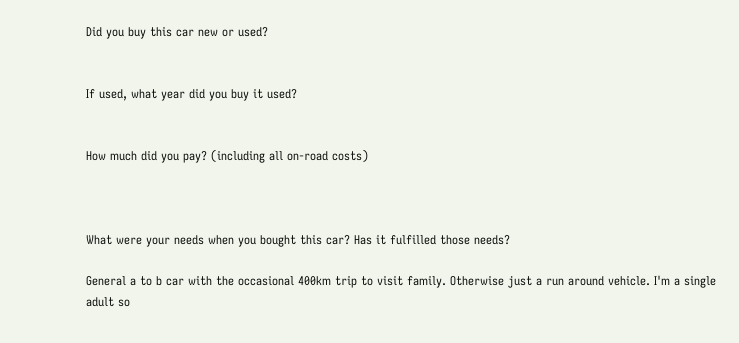Did you buy this car new or used?


If used, what year did you buy it used?


How much did you pay? (including all on-road costs)



What were your needs when you bought this car? Has it fulfilled those needs?

General a to b car with the occasional 400km trip to visit family. Otherwise just a run around vehicle. I'm a single adult so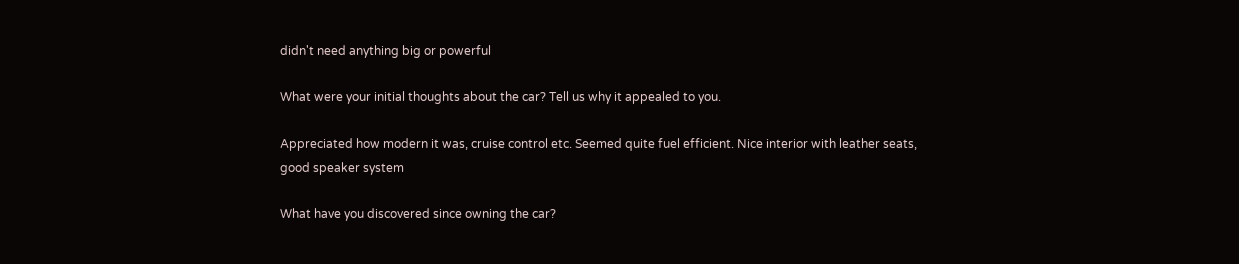didn't need anything big or powerful

What were your initial thoughts about the car? Tell us why it appealed to you.

Appreciated how modern it was, cruise control etc. Seemed quite fuel efficient. Nice interior with leather seats, good speaker system

What have you discovered since owning the car?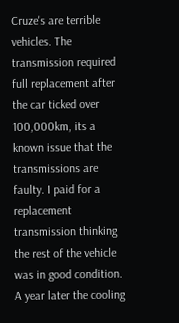Cruze's are terrible vehicles. The transmission required full replacement after the car ticked over 100,000km, its a known issue that the transmissions are faulty. I paid for a replacement transmission thinking the rest of the vehicle was in good condition. A year later the cooling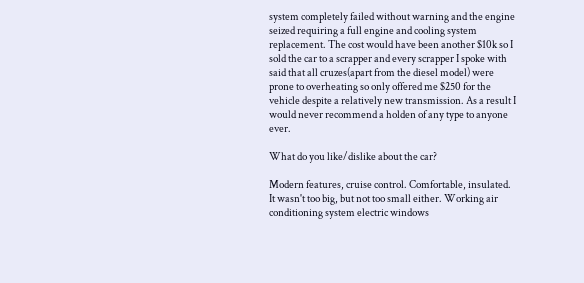system completely failed without warning and the engine seized requiring a full engine and cooling system replacement. The cost would have been another $10k so I sold the car to a scrapper and every scrapper I spoke with said that all cruzes(apart from the diesel model) were prone to overheating so only offered me $250 for the vehicle despite a relatively new transmission. As a result I would never recommend a holden of any type to anyone ever.

What do you like/dislike about the car?

Modern features, cruise control. Comfortable, insulated. It wasn't too big, but not too small either. Working air conditioning system electric windows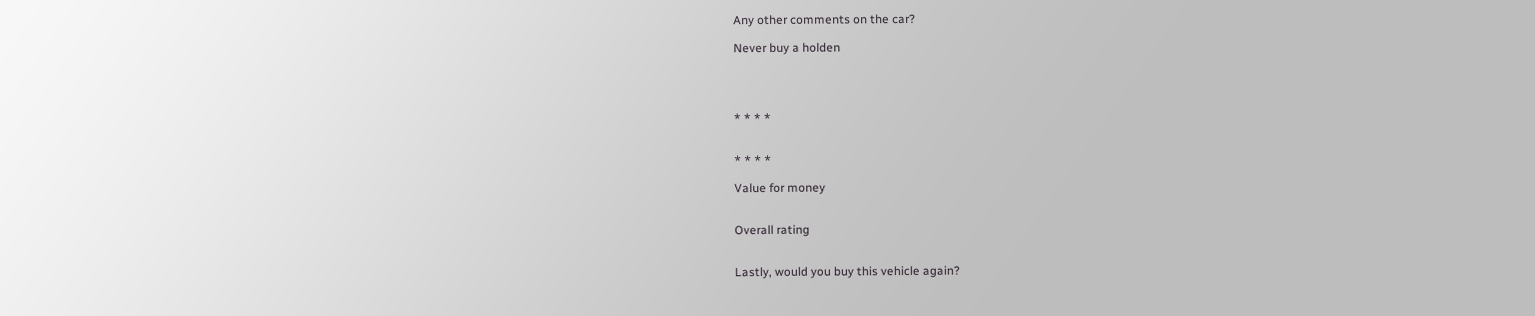Any other comments on the car?

Never buy a holden




* * * *


* * * *

Value for money


Overall rating


Lastly, would you buy this vehicle again?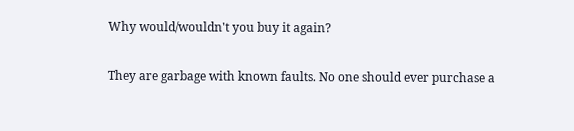Why would/wouldn't you buy it again?

They are garbage with known faults. No one should ever purchase a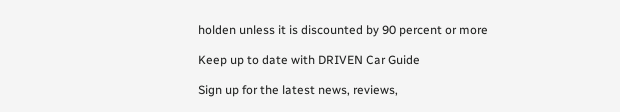holden unless it is discounted by 90 percent or more

Keep up to date with DRIVEN Car Guide

Sign up for the latest news, reviews,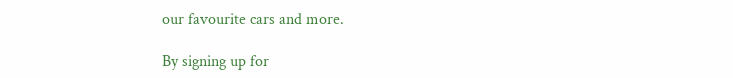our favourite cars and more.

By signing up for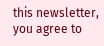this newsletter, you agree to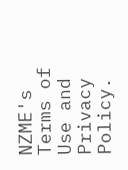NZME's Terms of Use and Privacy Policy.